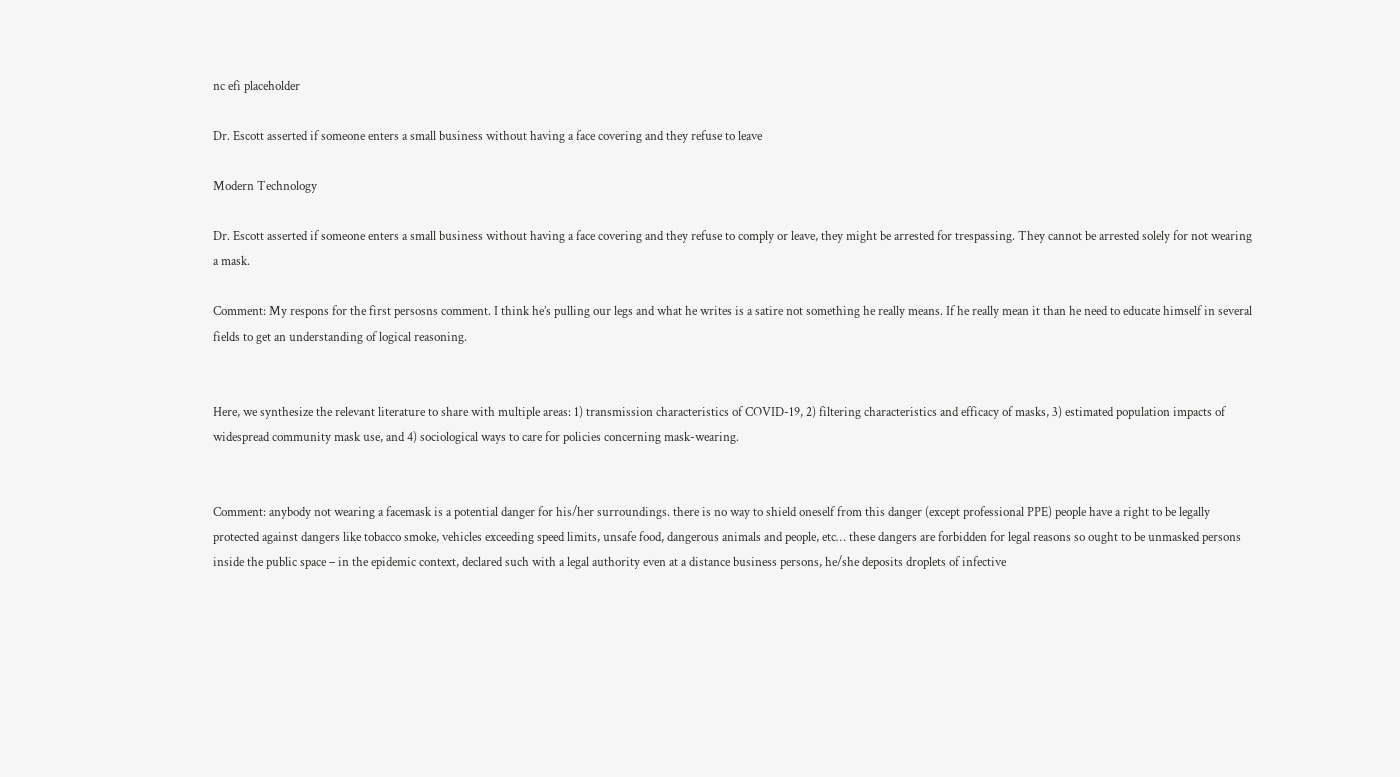nc efi placeholder

Dr. Escott asserted if someone enters a small business without having a face covering and they refuse to leave

Modern Technology

Dr. Escott asserted if someone enters a small business without having a face covering and they refuse to comply or leave, they might be arrested for trespassing. They cannot be arrested solely for not wearing a mask.

Comment: My respons for the first persosns comment. I think he’s pulling our legs and what he writes is a satire not something he really means. If he really mean it than he need to educate himself in several fields to get an understanding of logical reasoning.


Here, we synthesize the relevant literature to share with multiple areas: 1) transmission characteristics of COVID-19, 2) filtering characteristics and efficacy of masks, 3) estimated population impacts of widespread community mask use, and 4) sociological ways to care for policies concerning mask-wearing.


Comment: anybody not wearing a facemask is a potential danger for his/her surroundings. there is no way to shield oneself from this danger (except professional PPE) people have a right to be legally protected against dangers like tobacco smoke, vehicles exceeding speed limits, unsafe food, dangerous animals and people, etc… these dangers are forbidden for legal reasons so ought to be unmasked persons inside the public space – in the epidemic context, declared such with a legal authority even at a distance business persons, he/she deposits droplets of infective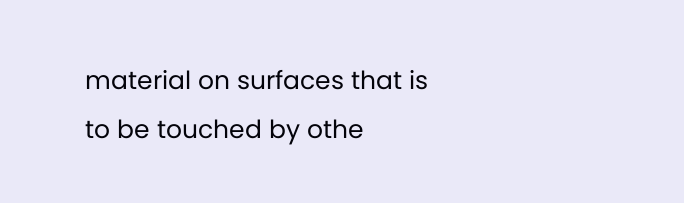material on surfaces that is to be touched by othe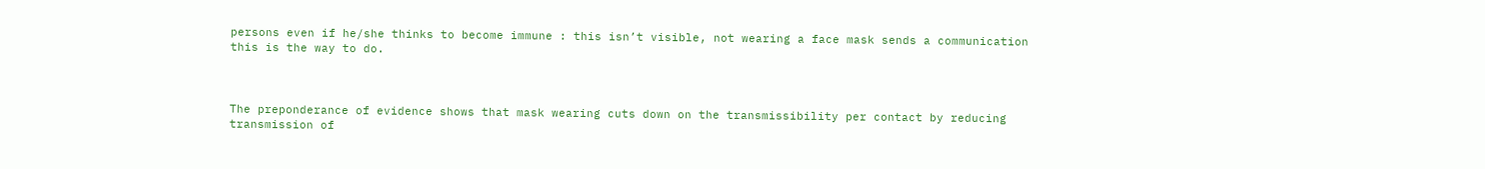persons even if he/she thinks to become immune : this isn’t visible, not wearing a face mask sends a communication this is the way to do.



The preponderance of evidence shows that mask wearing cuts down on the transmissibility per contact by reducing transmission of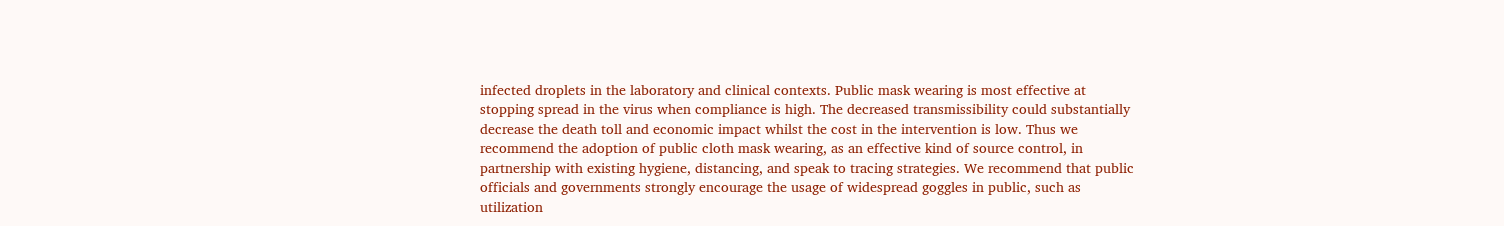infected droplets in the laboratory and clinical contexts. Public mask wearing is most effective at stopping spread in the virus when compliance is high. The decreased transmissibility could substantially decrease the death toll and economic impact whilst the cost in the intervention is low. Thus we recommend the adoption of public cloth mask wearing, as an effective kind of source control, in partnership with existing hygiene, distancing, and speak to tracing strategies. We recommend that public officials and governments strongly encourage the usage of widespread goggles in public, such as utilization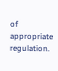of appropriate regulation.